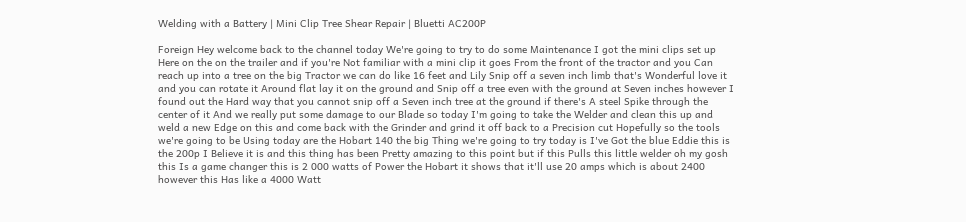Welding with a Battery | Mini Clip Tree Shear Repair | Bluetti AC200P

Foreign Hey welcome back to the channel today We're going to try to do some Maintenance I got the mini clips set up Here on the on the trailer and if you're Not familiar with a mini clip it goes From the front of the tractor and you Can reach up into a tree on the big Tractor we can do like 16 feet and Lily Snip off a seven inch limb that's Wonderful love it and you can rotate it Around flat lay it on the ground and Snip off a tree even with the ground at Seven inches however I found out the Hard way that you cannot snip off a Seven inch tree at the ground if there's A steel Spike through the center of it And we really put some damage to our Blade so today I'm going to take the Welder and clean this up and weld a new Edge on this and come back with the Grinder and grind it off back to a Precision cut Hopefully so the tools we're going to be Using today are the Hobart 140 the big Thing we're going to try today is I've Got the blue Eddie this is the 200p I Believe it is and this thing has been Pretty amazing to this point but if this Pulls this little welder oh my gosh this Is a game changer this is 2 000 watts of Power the Hobart it shows that it'll use 20 amps which is about 2400 however this Has like a 4000 Watt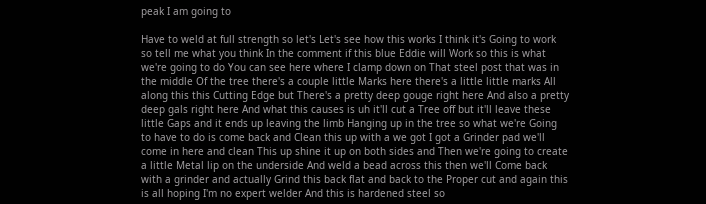peak I am going to

Have to weld at full strength so let's Let's see how this works I think it's Going to work so tell me what you think In the comment if this blue Eddie will Work so this is what we're going to do You can see here where I clamp down on That steel post that was in the middle Of the tree there's a couple little Marks here there's a little little marks All along this this Cutting Edge but There's a pretty deep gouge right here And also a pretty deep gals right here And what this causes is uh it'll cut a Tree off but it'll leave these little Gaps and it ends up leaving the limb Hanging up in the tree so what we're Going to have to do is come back and Clean this up with a we got I got a Grinder pad we'll come in here and clean This up shine it up on both sides and Then we're going to create a little Metal lip on the underside And weld a bead across this then we'll Come back with a grinder and actually Grind this back flat and back to the Proper cut and again this is all hoping I'm no expert welder And this is hardened steel so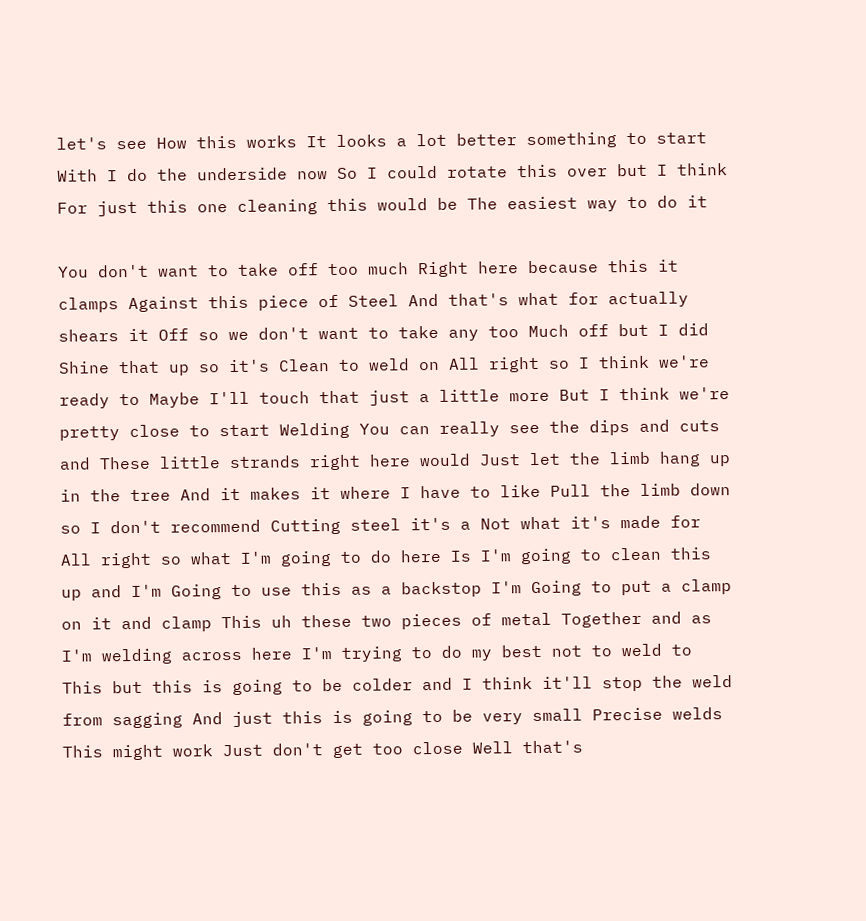let's see How this works It looks a lot better something to start With I do the underside now So I could rotate this over but I think For just this one cleaning this would be The easiest way to do it

You don't want to take off too much Right here because this it clamps Against this piece of Steel And that's what for actually shears it Off so we don't want to take any too Much off but I did Shine that up so it's Clean to weld on All right so I think we're ready to Maybe I'll touch that just a little more But I think we're pretty close to start Welding You can really see the dips and cuts and These little strands right here would Just let the limb hang up in the tree And it makes it where I have to like Pull the limb down so I don't recommend Cutting steel it's a Not what it's made for All right so what I'm going to do here Is I'm going to clean this up and I'm Going to use this as a backstop I'm Going to put a clamp on it and clamp This uh these two pieces of metal Together and as I'm welding across here I'm trying to do my best not to weld to This but this is going to be colder and I think it'll stop the weld from sagging And just this is going to be very small Precise welds This might work Just don't get too close Well that's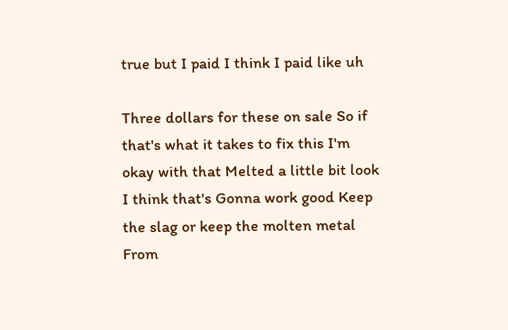true but I paid I think I paid like uh

Three dollars for these on sale So if that's what it takes to fix this I'm okay with that Melted a little bit look I think that's Gonna work good Keep the slag or keep the molten metal From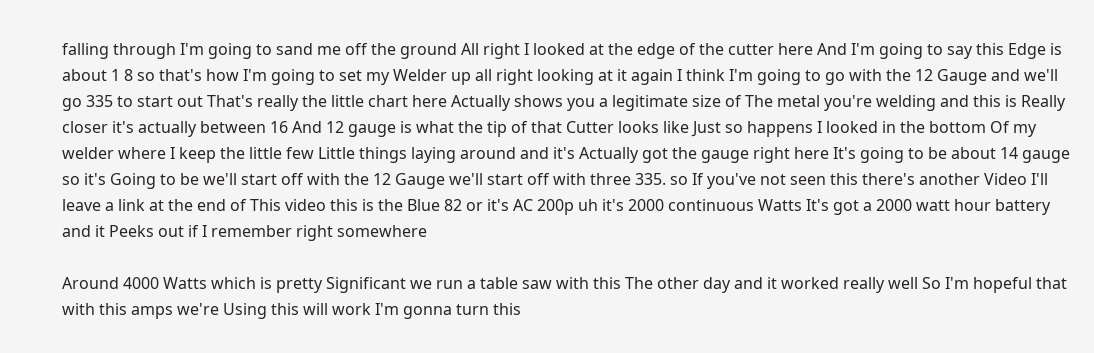falling through I'm going to sand me off the ground All right I looked at the edge of the cutter here And I'm going to say this Edge is about 1 8 so that's how I'm going to set my Welder up all right looking at it again I think I'm going to go with the 12 Gauge and we'll go 335 to start out That's really the little chart here Actually shows you a legitimate size of The metal you're welding and this is Really closer it's actually between 16 And 12 gauge is what the tip of that Cutter looks like Just so happens I looked in the bottom Of my welder where I keep the little few Little things laying around and it's Actually got the gauge right here It's going to be about 14 gauge so it's Going to be we'll start off with the 12 Gauge we'll start off with three 335. so If you've not seen this there's another Video I'll leave a link at the end of This video this is the Blue 82 or it's AC 200p uh it's 2000 continuous Watts It's got a 2000 watt hour battery and it Peeks out if I remember right somewhere

Around 4000 Watts which is pretty Significant we run a table saw with this The other day and it worked really well So I'm hopeful that with this amps we're Using this will work I'm gonna turn this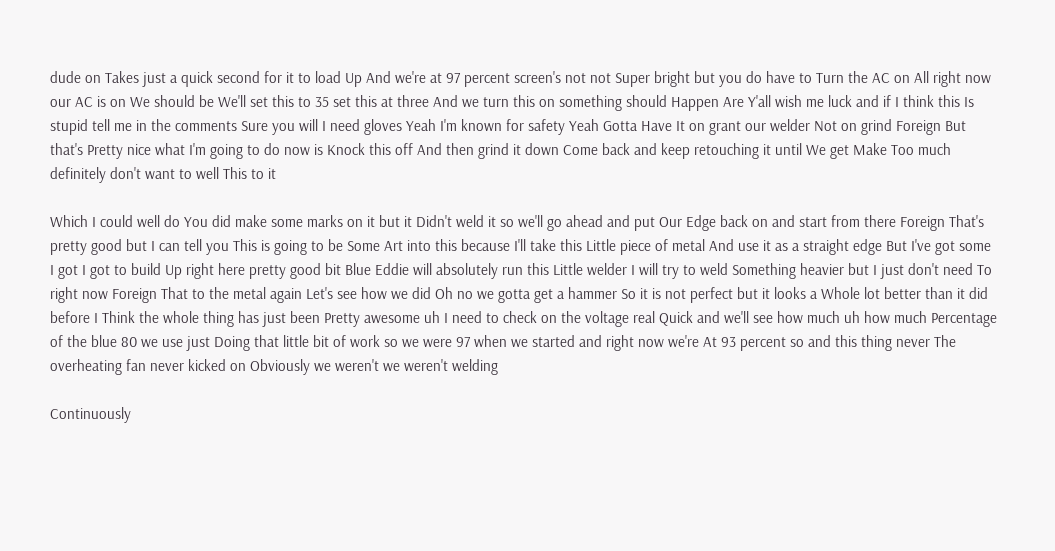dude on Takes just a quick second for it to load Up And we're at 97 percent screen's not not Super bright but you do have to Turn the AC on All right now our AC is on We should be We'll set this to 35 set this at three And we turn this on something should Happen Are Y'all wish me luck and if I think this Is stupid tell me in the comments Sure you will I need gloves Yeah I'm known for safety Yeah Gotta Have It on grant our welder Not on grind Foreign But that's Pretty nice what I'm going to do now is Knock this off And then grind it down Come back and keep retouching it until We get Make Too much definitely don't want to well This to it

Which I could well do You did make some marks on it but it Didn't weld it so we'll go ahead and put Our Edge back on and start from there Foreign That's pretty good but I can tell you This is going to be Some Art into this because I'll take this Little piece of metal And use it as a straight edge But I've got some I got I got to build Up right here pretty good bit Blue Eddie will absolutely run this Little welder I will try to weld Something heavier but I just don't need To right now Foreign That to the metal again Let's see how we did Oh no we gotta get a hammer So it is not perfect but it looks a Whole lot better than it did before I Think the whole thing has just been Pretty awesome uh I need to check on the voltage real Quick and we'll see how much uh how much Percentage of the blue 80 we use just Doing that little bit of work so we were 97 when we started and right now we're At 93 percent so and this thing never The overheating fan never kicked on Obviously we weren't we weren't welding

Continuously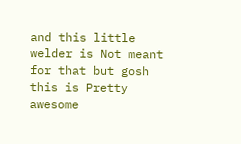and this little welder is Not meant for that but gosh this is Pretty awesome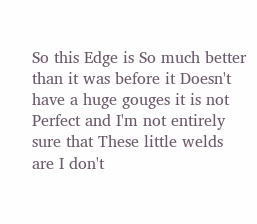So this Edge is So much better than it was before it Doesn't have a huge gouges it is not Perfect and I'm not entirely sure that These little welds are I don't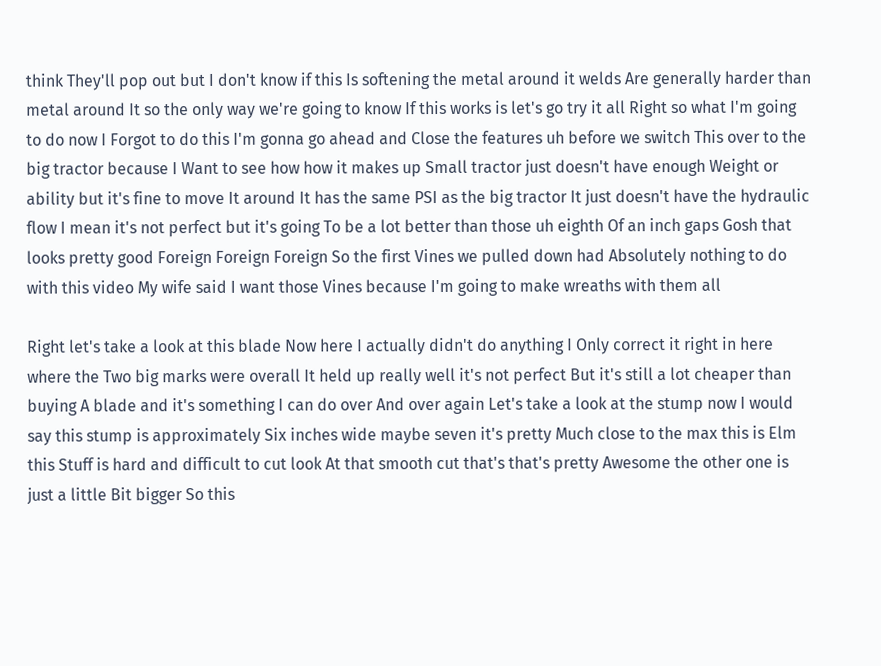think They'll pop out but I don't know if this Is softening the metal around it welds Are generally harder than metal around It so the only way we're going to know If this works is let's go try it all Right so what I'm going to do now I Forgot to do this I'm gonna go ahead and Close the features uh before we switch This over to the big tractor because I Want to see how how it makes up Small tractor just doesn't have enough Weight or ability but it's fine to move It around It has the same PSI as the big tractor It just doesn't have the hydraulic flow I mean it's not perfect but it's going To be a lot better than those uh eighth Of an inch gaps Gosh that looks pretty good Foreign Foreign Foreign So the first Vines we pulled down had Absolutely nothing to do with this video My wife said I want those Vines because I'm going to make wreaths with them all

Right let's take a look at this blade Now here I actually didn't do anything I Only correct it right in here where the Two big marks were overall It held up really well it's not perfect But it's still a lot cheaper than buying A blade and it's something I can do over And over again Let's take a look at the stump now I would say this stump is approximately Six inches wide maybe seven it's pretty Much close to the max this is Elm this Stuff is hard and difficult to cut look At that smooth cut that's that's pretty Awesome the other one is just a little Bit bigger So this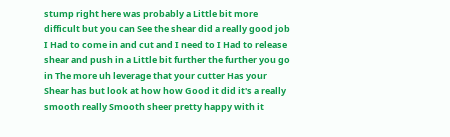stump right here was probably a Little bit more difficult but you can See the shear did a really good job I Had to come in and cut and I need to I Had to release shear and push in a Little bit further the further you go in The more uh leverage that your cutter Has your Shear has but look at how how Good it did it's a really smooth really Smooth sheer pretty happy with it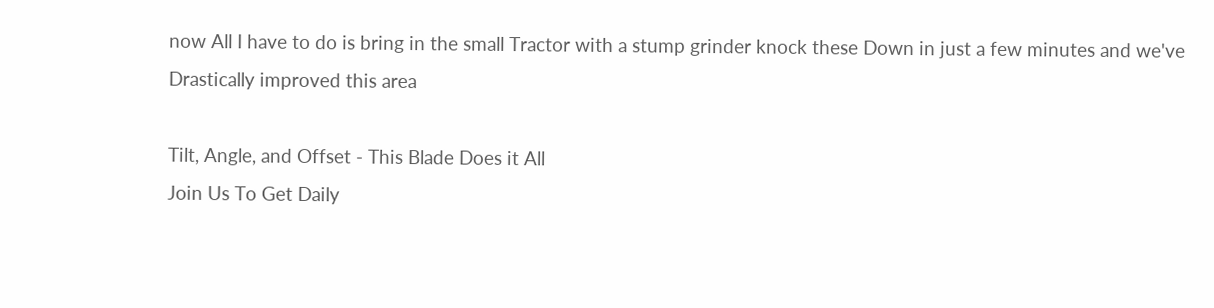now All I have to do is bring in the small Tractor with a stump grinder knock these Down in just a few minutes and we've Drastically improved this area

Tilt, Angle, and Offset - This Blade Does it All
Join Us To Get Daily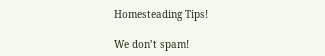Homesteading Tips!

We don’t spam!